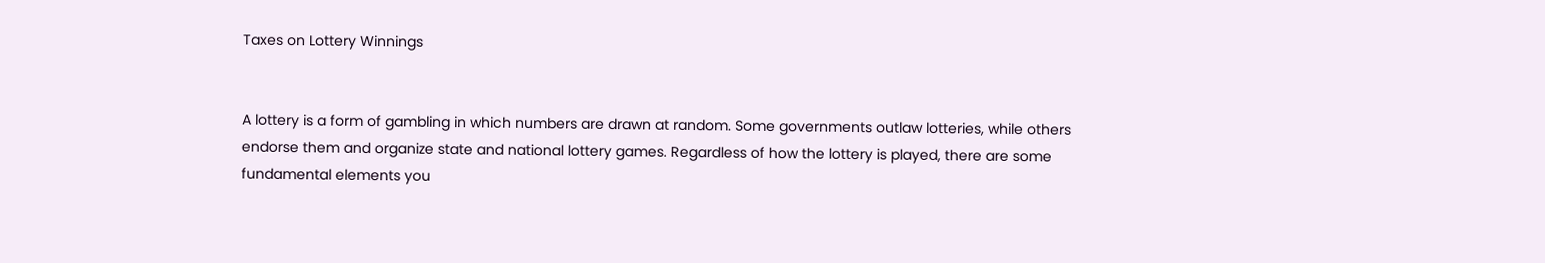Taxes on Lottery Winnings


A lottery is a form of gambling in which numbers are drawn at random. Some governments outlaw lotteries, while others endorse them and organize state and national lottery games. Regardless of how the lottery is played, there are some fundamental elements you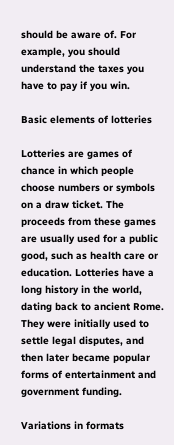should be aware of. For example, you should understand the taxes you have to pay if you win.

Basic elements of lotteries

Lotteries are games of chance in which people choose numbers or symbols on a draw ticket. The proceeds from these games are usually used for a public good, such as health care or education. Lotteries have a long history in the world, dating back to ancient Rome. They were initially used to settle legal disputes, and then later became popular forms of entertainment and government funding.

Variations in formats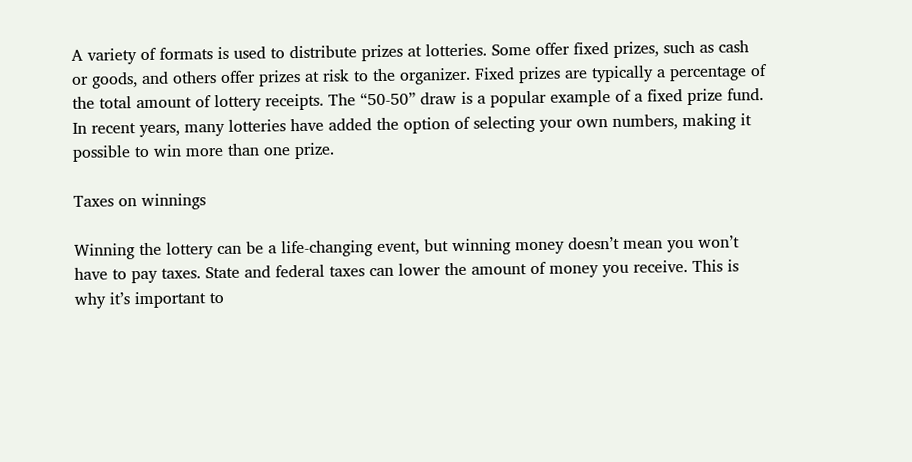A variety of formats is used to distribute prizes at lotteries. Some offer fixed prizes, such as cash or goods, and others offer prizes at risk to the organizer. Fixed prizes are typically a percentage of the total amount of lottery receipts. The “50-50” draw is a popular example of a fixed prize fund. In recent years, many lotteries have added the option of selecting your own numbers, making it possible to win more than one prize.

Taxes on winnings

Winning the lottery can be a life-changing event, but winning money doesn’t mean you won’t have to pay taxes. State and federal taxes can lower the amount of money you receive. This is why it’s important to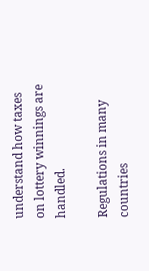understand how taxes on lottery winnings are handled.

Regulations in many countries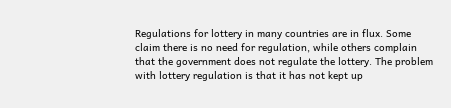Regulations for lottery in many countries are in flux. Some claim there is no need for regulation, while others complain that the government does not regulate the lottery. The problem with lottery regulation is that it has not kept up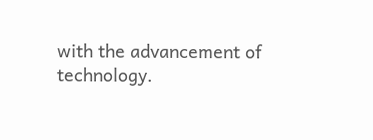with the advancement of technology.